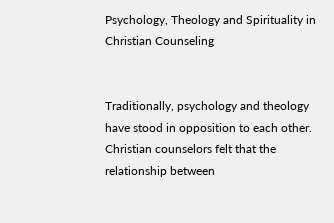Psychology, Theology and Spirituality in Christian Counseling


Traditionally, psychology and theology have stood in opposition to each other. Christian counselors felt that the relationship between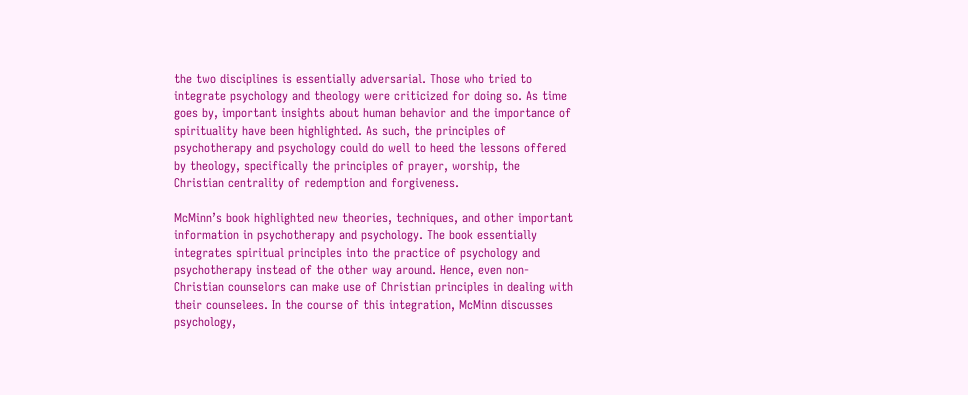the two disciplines is essentially adversarial. Those who tried to integrate psychology and theology were criticized for doing so. As time goes by, important insights about human behavior and the importance of spirituality have been highlighted. As such, the principles of psychotherapy and psychology could do well to heed the lessons offered by theology, specifically the principles of prayer, worship, the Christian centrality of redemption and forgiveness.

McMinn’s book highlighted new theories, techniques, and other important information in psychotherapy and psychology. The book essentially integrates spiritual principles into the practice of psychology and psychotherapy instead of the other way around. Hence, even non-Christian counselors can make use of Christian principles in dealing with their counselees. In the course of this integration, McMinn discusses psychology,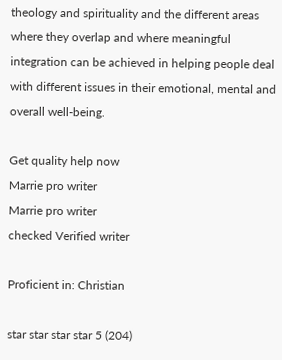theology and spirituality and the different areas where they overlap and where meaningful integration can be achieved in helping people deal with different issues in their emotional, mental and overall well-being.

Get quality help now
Marrie pro writer
Marrie pro writer
checked Verified writer

Proficient in: Christian

star star star star 5 (204)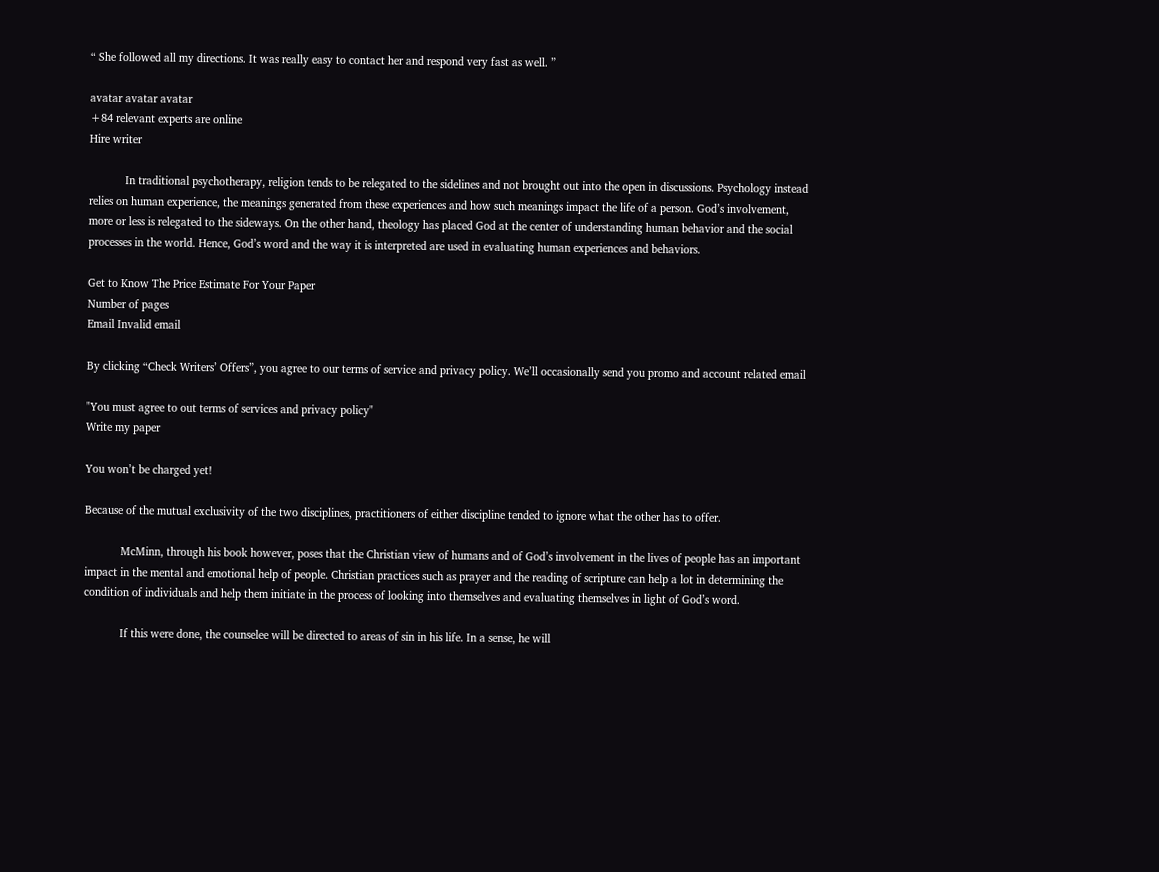“ She followed all my directions. It was really easy to contact her and respond very fast as well. ”

avatar avatar avatar
+84 relevant experts are online
Hire writer

            In traditional psychotherapy, religion tends to be relegated to the sidelines and not brought out into the open in discussions. Psychology instead relies on human experience, the meanings generated from these experiences and how such meanings impact the life of a person. God’s involvement, more or less is relegated to the sideways. On the other hand, theology has placed God at the center of understanding human behavior and the social processes in the world. Hence, God’s word and the way it is interpreted are used in evaluating human experiences and behaviors.

Get to Know The Price Estimate For Your Paper
Number of pages
Email Invalid email

By clicking “Check Writers’ Offers”, you agree to our terms of service and privacy policy. We’ll occasionally send you promo and account related email

"You must agree to out terms of services and privacy policy"
Write my paper

You won’t be charged yet!

Because of the mutual exclusivity of the two disciplines, practitioners of either discipline tended to ignore what the other has to offer.

            McMinn, through his book however, poses that the Christian view of humans and of God’s involvement in the lives of people has an important impact in the mental and emotional help of people. Christian practices such as prayer and the reading of scripture can help a lot in determining the condition of individuals and help them initiate in the process of looking into themselves and evaluating themselves in light of God’s word.

            If this were done, the counselee will be directed to areas of sin in his life. In a sense, he will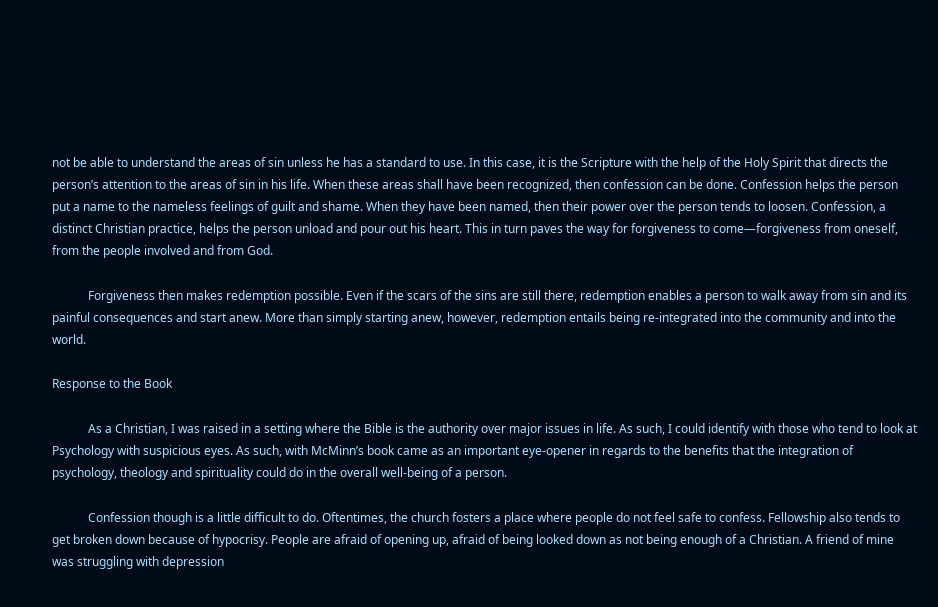not be able to understand the areas of sin unless he has a standard to use. In this case, it is the Scripture with the help of the Holy Spirit that directs the person’s attention to the areas of sin in his life. When these areas shall have been recognized, then confession can be done. Confession helps the person put a name to the nameless feelings of guilt and shame. When they have been named, then their power over the person tends to loosen. Confession, a distinct Christian practice, helps the person unload and pour out his heart. This in turn paves the way for forgiveness to come—forgiveness from oneself, from the people involved and from God.

            Forgiveness then makes redemption possible. Even if the scars of the sins are still there, redemption enables a person to walk away from sin and its painful consequences and start anew. More than simply starting anew, however, redemption entails being re-integrated into the community and into the world.

Response to the Book

            As a Christian, I was raised in a setting where the Bible is the authority over major issues in life. As such, I could identify with those who tend to look at Psychology with suspicious eyes. As such, with McMinn’s book came as an important eye-opener in regards to the benefits that the integration of psychology, theology and spirituality could do in the overall well-being of a person.

            Confession though is a little difficult to do. Oftentimes, the church fosters a place where people do not feel safe to confess. Fellowship also tends to get broken down because of hypocrisy. People are afraid of opening up, afraid of being looked down as not being enough of a Christian. A friend of mine was struggling with depression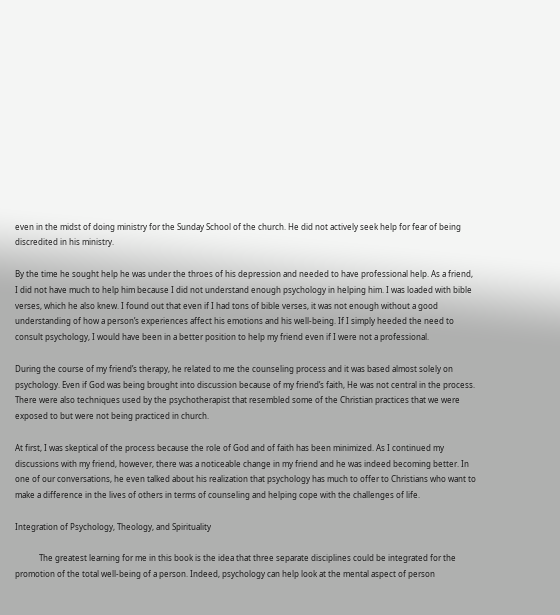even in the midst of doing ministry for the Sunday School of the church. He did not actively seek help for fear of being discredited in his ministry.

By the time he sought help he was under the throes of his depression and needed to have professional help. As a friend, I did not have much to help him because I did not understand enough psychology in helping him. I was loaded with bible verses, which he also knew. I found out that even if I had tons of bible verses, it was not enough without a good understanding of how a person’s experiences affect his emotions and his well-being. If I simply heeded the need to consult psychology, I would have been in a better position to help my friend even if I were not a professional.

During the course of my friend’s therapy, he related to me the counseling process and it was based almost solely on psychology. Even if God was being brought into discussion because of my friend’s faith, He was not central in the process. There were also techniques used by the psychotherapist that resembled some of the Christian practices that we were exposed to but were not being practiced in church.

At first, I was skeptical of the process because the role of God and of faith has been minimized. As I continued my discussions with my friend, however, there was a noticeable change in my friend and he was indeed becoming better. In one of our conversations, he even talked about his realization that psychology has much to offer to Christians who want to make a difference in the lives of others in terms of counseling and helping cope with the challenges of life.

Integration of Psychology, Theology, and Spirituality

            The greatest learning for me in this book is the idea that three separate disciplines could be integrated for the promotion of the total well-being of a person. Indeed, psychology can help look at the mental aspect of person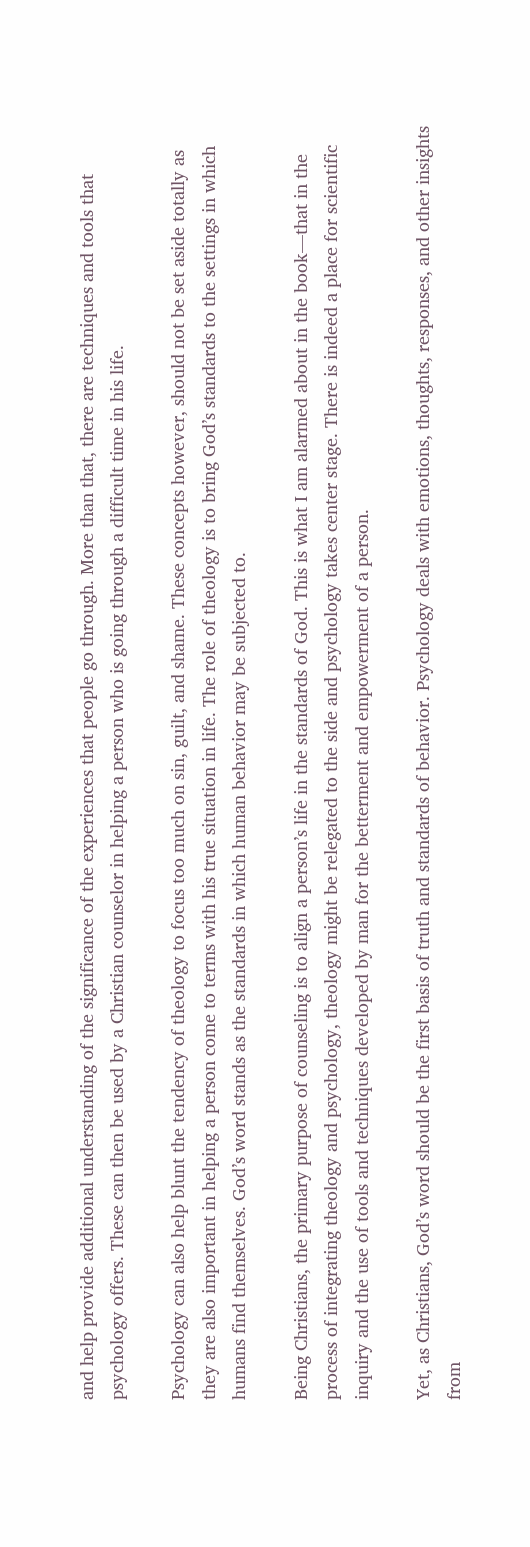and help provide additional understanding of the significance of the experiences that people go through. More than that, there are techniques and tools that psychology offers. These can then be used by a Christian counselor in helping a person who is going through a difficult time in his life.

Psychology can also help blunt the tendency of theology to focus too much on sin, guilt, and shame. These concepts however, should not be set aside totally as they are also important in helping a person come to terms with his true situation in life. The role of theology is to bring God’s standards to the settings in which humans find themselves. God’s word stands as the standards in which human behavior may be subjected to.

Being Christians, the primary purpose of counseling is to align a person’s life in the standards of God. This is what I am alarmed about in the book—that in the process of integrating theology and psychology, theology might be relegated to the side and psychology takes center stage. There is indeed a place for scientific inquiry and the use of tools and techniques developed by man for the betterment and empowerment of a person.

Yet, as Christians, God’s word should be the first basis of truth and standards of behavior. Psychology deals with emotions, thoughts, responses, and other insights from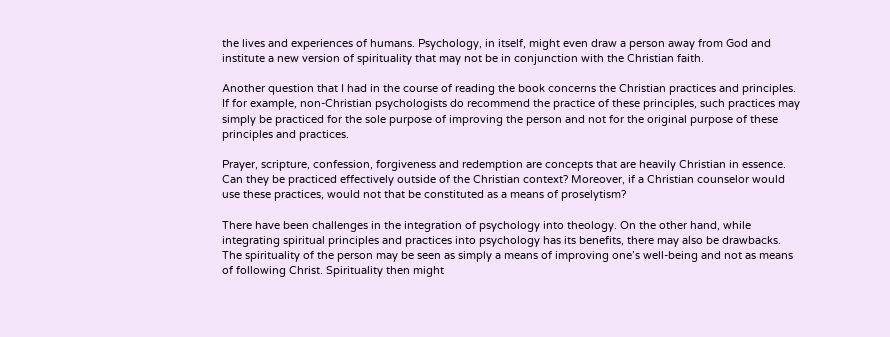the lives and experiences of humans. Psychology, in itself, might even draw a person away from God and institute a new version of spirituality that may not be in conjunction with the Christian faith.

Another question that I had in the course of reading the book concerns the Christian practices and principles. If for example, non-Christian psychologists do recommend the practice of these principles, such practices may simply be practiced for the sole purpose of improving the person and not for the original purpose of these principles and practices.

Prayer, scripture, confession, forgiveness and redemption are concepts that are heavily Christian in essence. Can they be practiced effectively outside of the Christian context? Moreover, if a Christian counselor would use these practices, would not that be constituted as a means of proselytism?

There have been challenges in the integration of psychology into theology. On the other hand, while integrating spiritual principles and practices into psychology has its benefits, there may also be drawbacks. The spirituality of the person may be seen as simply a means of improving one’s well-being and not as means of following Christ. Spirituality then might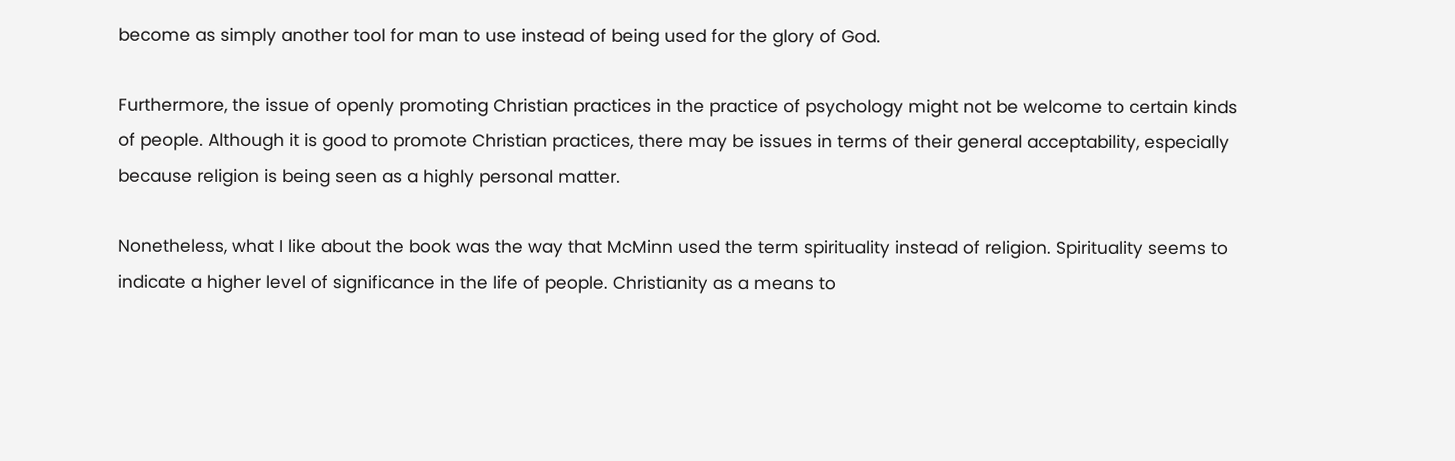become as simply another tool for man to use instead of being used for the glory of God.

Furthermore, the issue of openly promoting Christian practices in the practice of psychology might not be welcome to certain kinds of people. Although it is good to promote Christian practices, there may be issues in terms of their general acceptability, especially because religion is being seen as a highly personal matter.

Nonetheless, what I like about the book was the way that McMinn used the term spirituality instead of religion. Spirituality seems to indicate a higher level of significance in the life of people. Christianity as a means to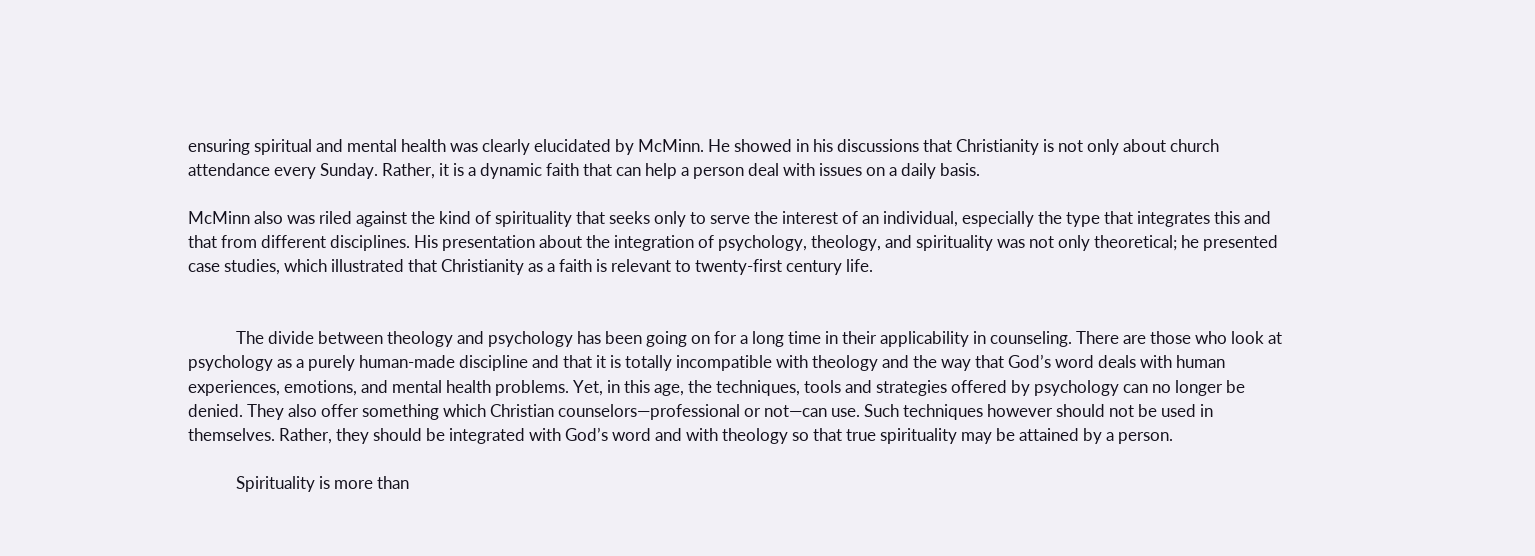ensuring spiritual and mental health was clearly elucidated by McMinn. He showed in his discussions that Christianity is not only about church attendance every Sunday. Rather, it is a dynamic faith that can help a person deal with issues on a daily basis.

McMinn also was riled against the kind of spirituality that seeks only to serve the interest of an individual, especially the type that integrates this and that from different disciplines. His presentation about the integration of psychology, theology, and spirituality was not only theoretical; he presented case studies, which illustrated that Christianity as a faith is relevant to twenty-first century life.


            The divide between theology and psychology has been going on for a long time in their applicability in counseling. There are those who look at psychology as a purely human-made discipline and that it is totally incompatible with theology and the way that God’s word deals with human experiences, emotions, and mental health problems. Yet, in this age, the techniques, tools and strategies offered by psychology can no longer be denied. They also offer something which Christian counselors—professional or not—can use. Such techniques however should not be used in themselves. Rather, they should be integrated with God’s word and with theology so that true spirituality may be attained by a person.

            Spirituality is more than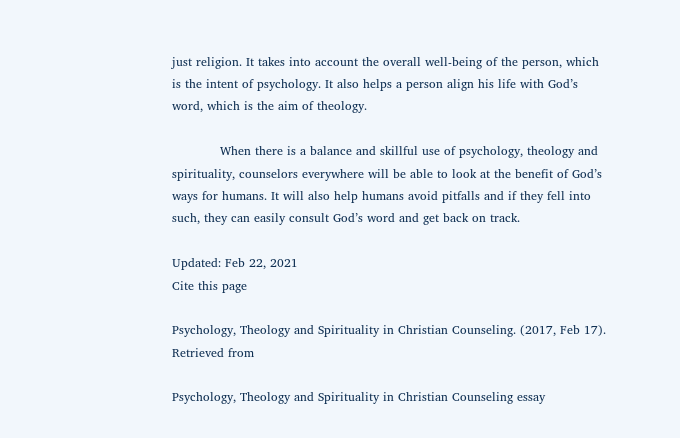just religion. It takes into account the overall well-being of the person, which is the intent of psychology. It also helps a person align his life with God’s word, which is the aim of theology.

            When there is a balance and skillful use of psychology, theology and spirituality, counselors everywhere will be able to look at the benefit of God’s ways for humans. It will also help humans avoid pitfalls and if they fell into such, they can easily consult God’s word and get back on track.

Updated: Feb 22, 2021
Cite this page

Psychology, Theology and Spirituality in Christian Counseling. (2017, Feb 17). Retrieved from

Psychology, Theology and Spirituality in Christian Counseling essay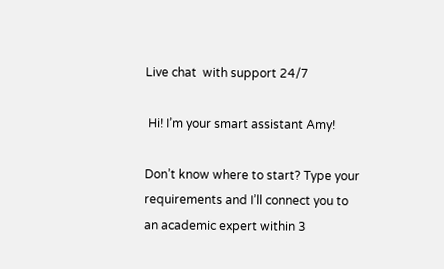Live chat  with support 24/7

 Hi! I’m your smart assistant Amy!

Don’t know where to start? Type your requirements and I’ll connect you to an academic expert within 3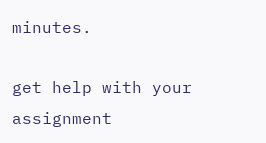minutes.

get help with your assignment